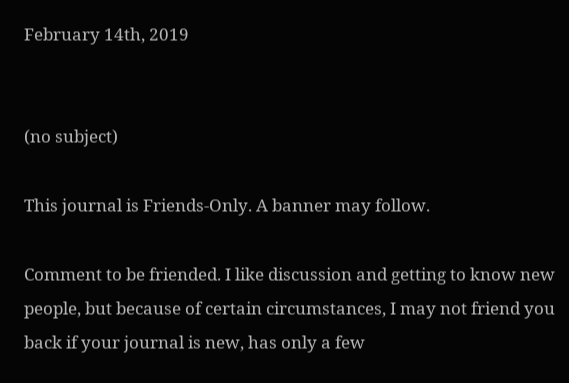February 14th, 2019


(no subject)

This journal is Friends-Only. A banner may follow.

Comment to be friended. I like discussion and getting to know new people, but because of certain circumstances, I may not friend you back if your journal is new, has only a few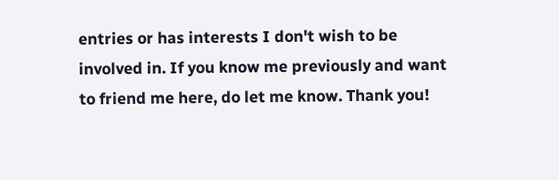entries or has interests I don't wish to be involved in. If you know me previously and want to friend me here, do let me know. Thank you!